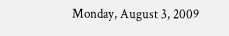Monday, August 3, 2009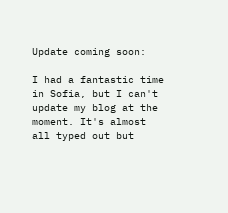Update coming soon:

I had a fantastic time in Sofia, but I can't update my blog at the moment. It's almost all typed out but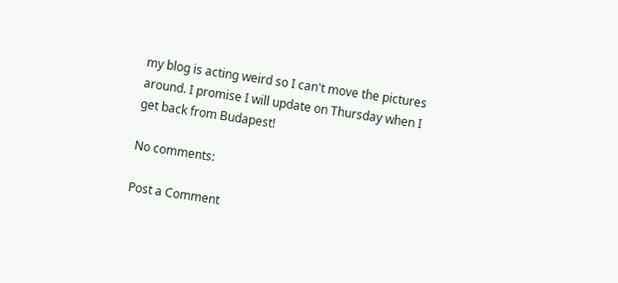my blog is acting weird so I can't move the pictures around. I promise I will update on Thursday when I get back from Budapest!

No comments:

Post a Comment